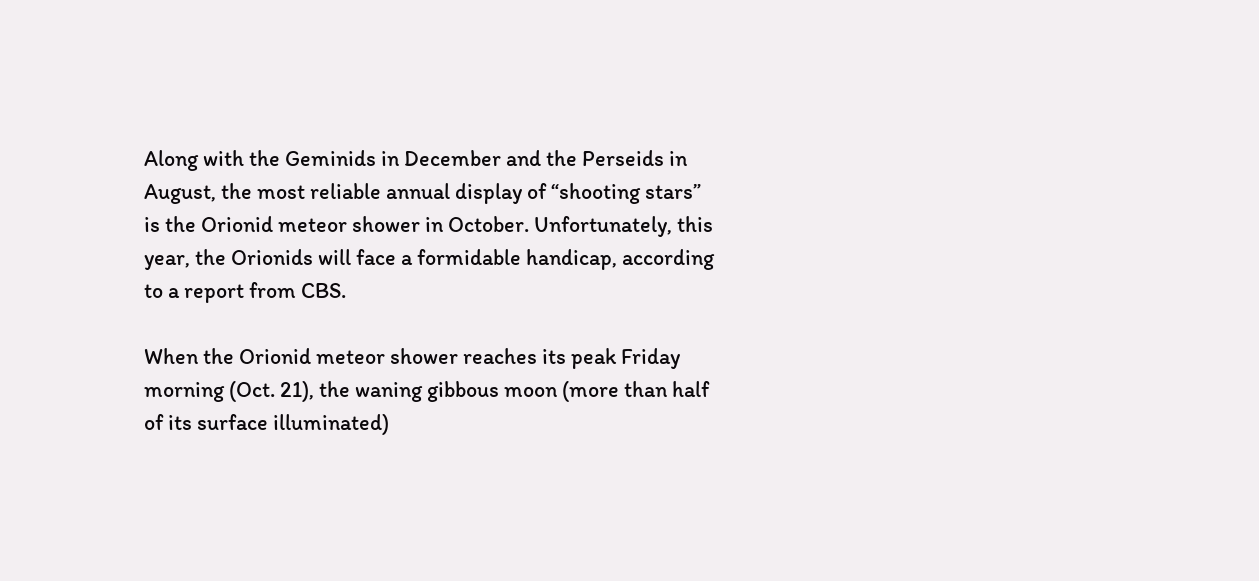Along with the Geminids in December and the Perseids in August, the most reliable annual display of “shooting stars” is the Orionid meteor shower in October. Unfortunately, this year, the Orionids will face a formidable handicap, according to a report from CBS.

When the Orionid meteor shower reaches its peak Friday morning (Oct. 21), the waning gibbous moon (more than half of its surface illuminated)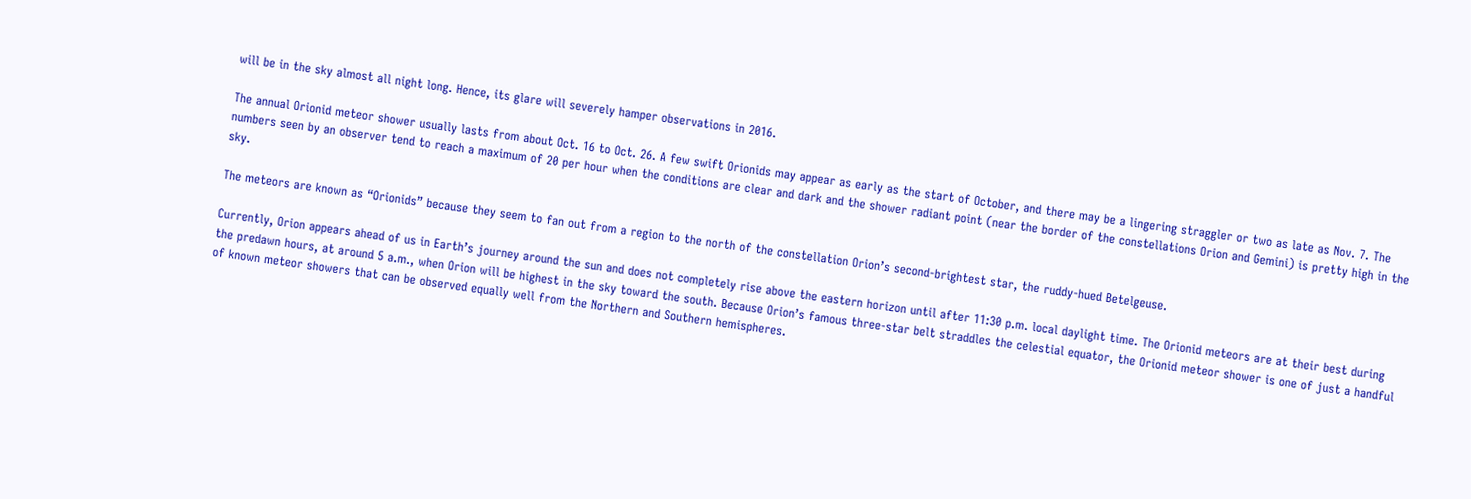will be in the sky almost all night long. Hence, its glare will severely hamper observations in 2016.

The annual Orionid meteor shower usually lasts from about Oct. 16 to Oct. 26. A few swift Orionids may appear as early as the start of October, and there may be a lingering straggler or two as late as Nov. 7. The numbers seen by an observer tend to reach a maximum of 20 per hour when the conditions are clear and dark and the shower radiant point (near the border of the constellations Orion and Gemini) is pretty high in the sky.

The meteors are known as “Orionids” because they seem to fan out from a region to the north of the constellation Orion’s second-brightest star, the ruddy-hued Betelgeuse.

Currently, Orion appears ahead of us in Earth’s journey around the sun and does not completely rise above the eastern horizon until after 11:30 p.m. local daylight time. The Orionid meteors are at their best during the predawn hours, at around 5 a.m., when Orion will be highest in the sky toward the south. Because Orion’s famous three-star belt straddles the celestial equator, the Orionid meteor shower is one of just a handful of known meteor showers that can be observed equally well from the Northern and Southern hemispheres.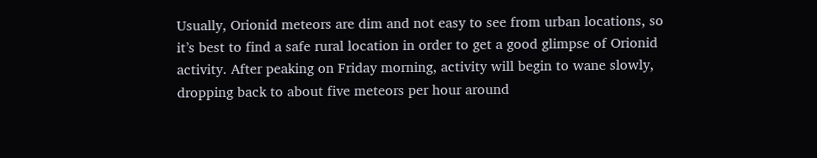Usually, Orionid meteors are dim and not easy to see from urban locations, so it’s best to find a safe rural location in order to get a good glimpse of Orionid activity. After peaking on Friday morning, activity will begin to wane slowly, dropping back to about five meteors per hour around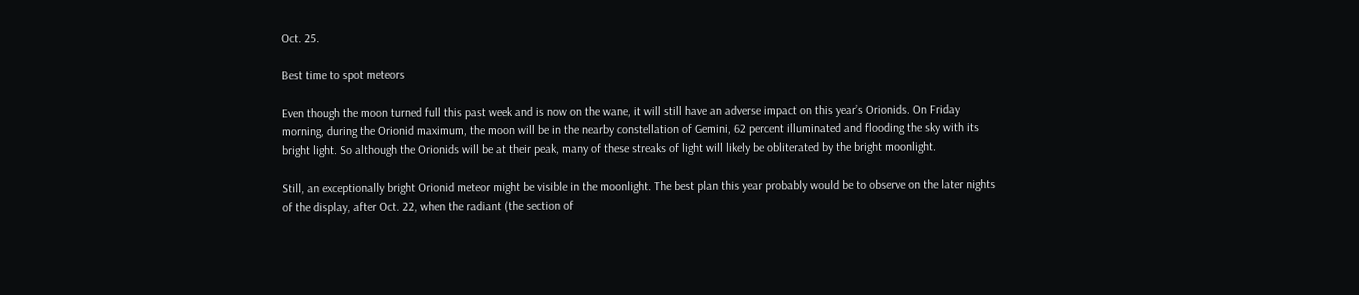Oct. 25.

Best time to spot meteors

Even though the moon turned full this past week and is now on the wane, it will still have an adverse impact on this year’s Orionids. On Friday morning, during the Orionid maximum, the moon will be in the nearby constellation of Gemini, 62 percent illuminated and flooding the sky with its bright light. So although the Orionids will be at their peak, many of these streaks of light will likely be obliterated by the bright moonlight.

Still, an exceptionally bright Orionid meteor might be visible in the moonlight. The best plan this year probably would be to observe on the later nights of the display, after Oct. 22, when the radiant (the section of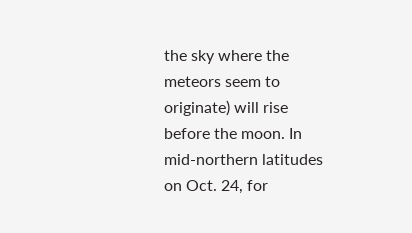the sky where the meteors seem to originate) will rise before the moon. In mid-northern latitudes on Oct. 24, for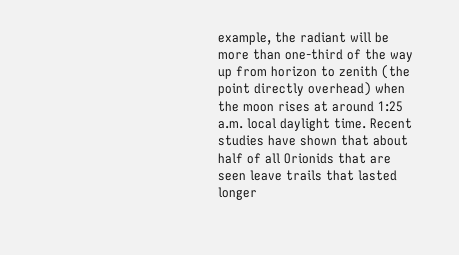example, the radiant will be more than one-third of the way up from horizon to zenith (the point directly overhead) when the moon rises at around 1:25 a.m. local daylight time. Recent studies have shown that about half of all Orionids that are seen leave trails that lasted longer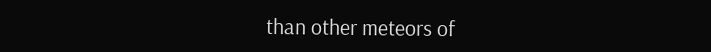than other meteors of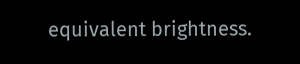equivalent brightness.